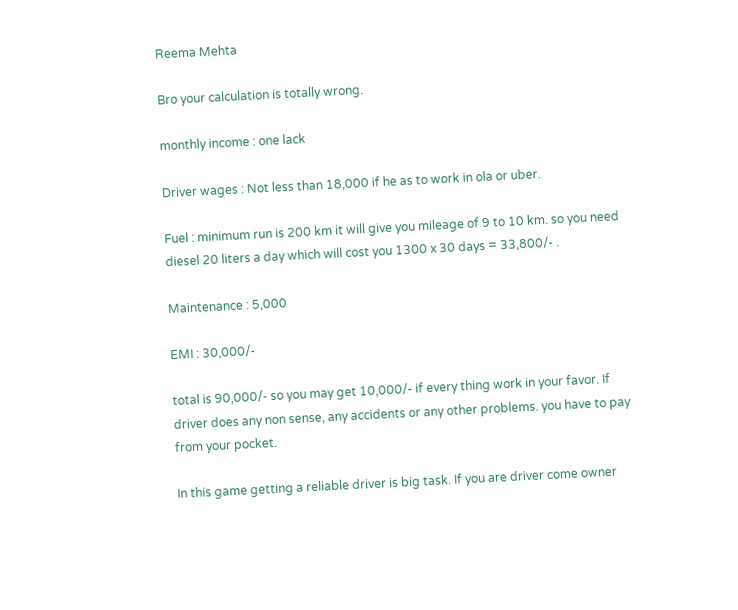Reema Mehta

Bro your calculation is totally wrong.

monthly income : one lack

Driver wages : Not less than 18,000 if he as to work in ola or uber.

Fuel : minimum run is 200 km it will give you mileage of 9 to 10 km. so you need diesel 20 liters a day which will cost you 1300 x 30 days = 33,800/- .

Maintenance : 5,000

EMI : 30,000/-

total is 90,000/- so you may get 10,000/- if every thing work in your favor. If driver does any non sense, any accidents or any other problems. you have to pay from your pocket.

In this game getting a reliable driver is big task. If you are driver come owner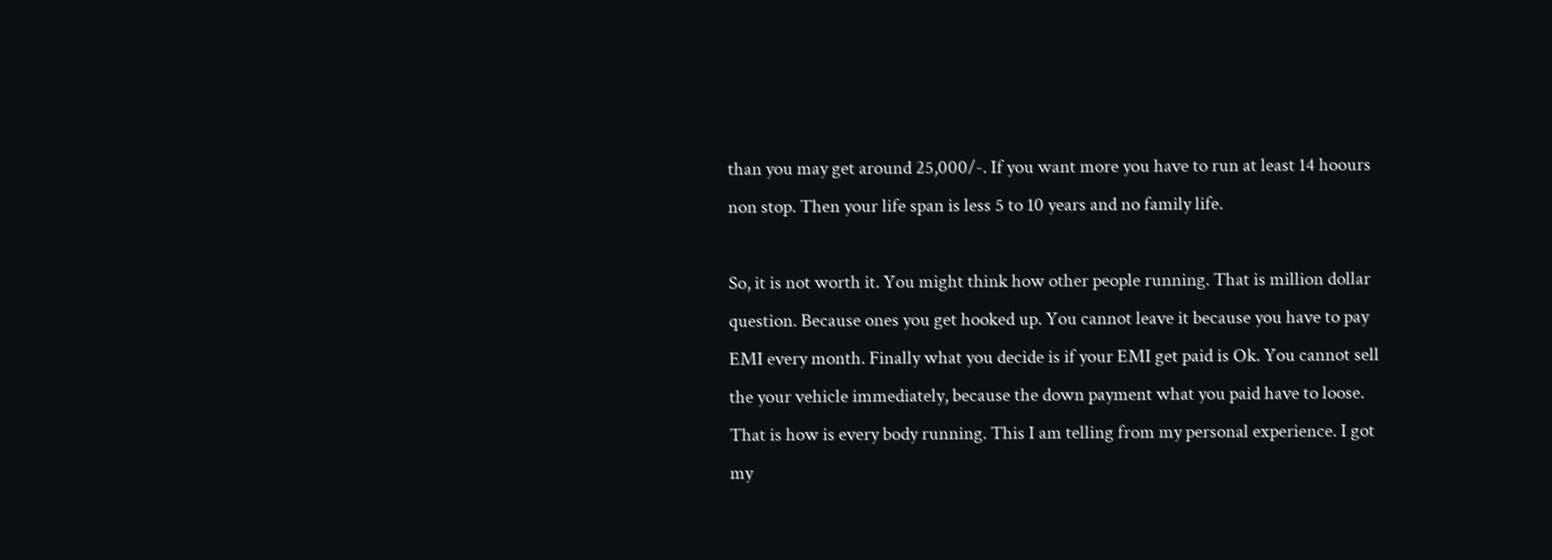than you may get around 25,000/-. If you want more you have to run at least 14 hoours non stop. Then your life span is less 5 to 10 years and no family life.

So, it is not worth it. You might think how other people running. That is million dollar question. Because ones you get hooked up. You cannot leave it because you have to pay EMI every month. Finally what you decide is if your EMI get paid is Ok. You cannot sell the your vehicle immediately, because the down payment what you paid have to loose. That is how is every body running. This I am telling from my personal experience. I got my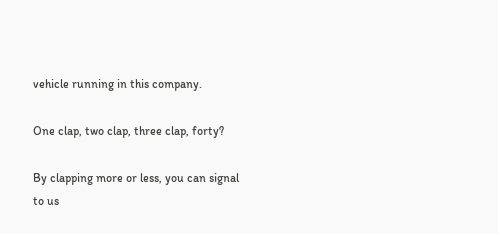vehicle running in this company.

One clap, two clap, three clap, forty?

By clapping more or less, you can signal to us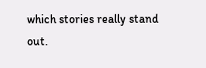which stories really stand out.